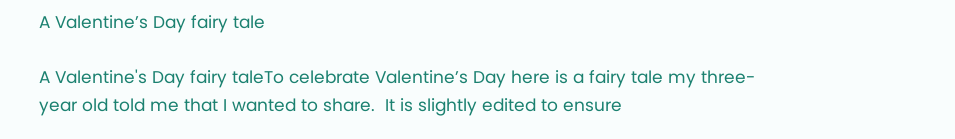A Valentine’s Day fairy tale

A Valentine's Day fairy taleTo celebrate Valentine’s Day here is a fairy tale my three-year old told me that I wanted to share.  It is slightly edited to ensure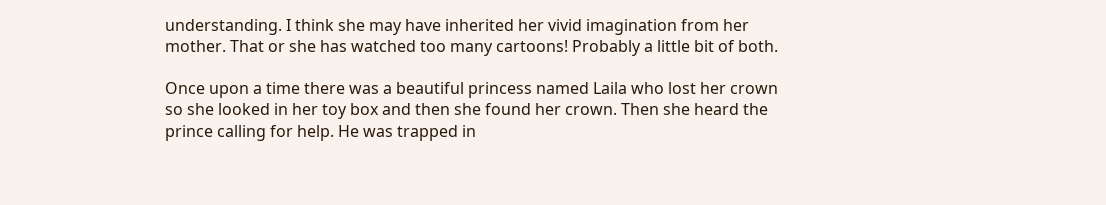understanding. I think she may have inherited her vivid imagination from her mother. That or she has watched too many cartoons! Probably a little bit of both.

Once upon a time there was a beautiful princess named Laila who lost her crown so she looked in her toy box and then she found her crown. Then she heard the prince calling for help. He was trapped in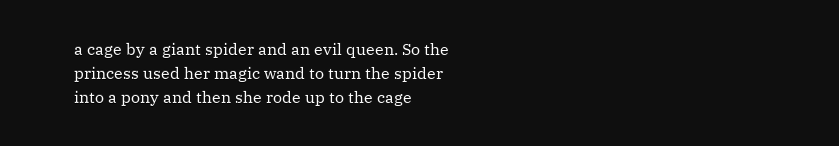a cage by a giant spider and an evil queen. So the princess used her magic wand to turn the spider into a pony and then she rode up to the cage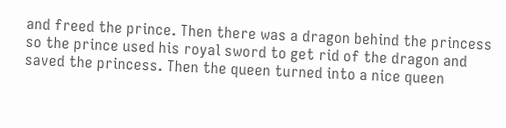and freed the prince. Then there was a dragon behind the princess so the prince used his royal sword to get rid of the dragon and saved the princess. Then the queen turned into a nice queen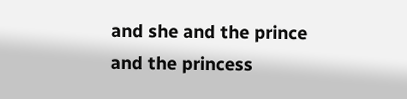and she and the prince and the princess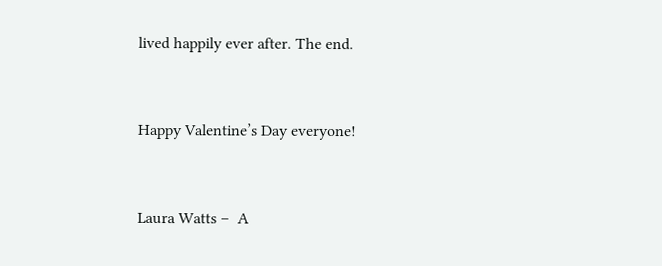lived happily ever after. The end.


Happy Valentine’s Day everyone!


Laura Watts –  A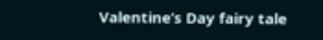Valentine’s Day fairy tale